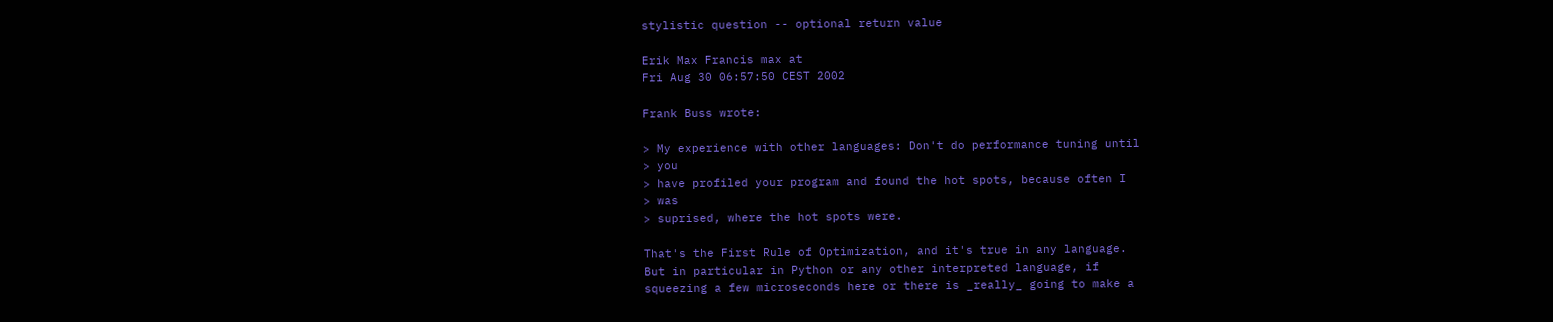stylistic question -- optional return value

Erik Max Francis max at
Fri Aug 30 06:57:50 CEST 2002

Frank Buss wrote:

> My experience with other languages: Don't do performance tuning until
> you
> have profiled your program and found the hot spots, because often I
> was
> suprised, where the hot spots were.

That's the First Rule of Optimization, and it's true in any language.
But in particular in Python or any other interpreted language, if
squeezing a few microseconds here or there is _really_ going to make a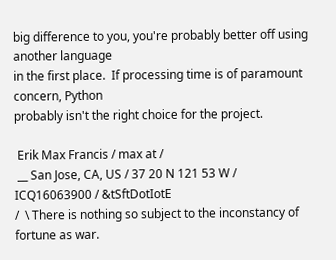big difference to you, you're probably better off using another language
in the first place.  If processing time is of paramount concern, Python
probably isn't the right choice for the project.

 Erik Max Francis / max at /
 __ San Jose, CA, US / 37 20 N 121 53 W / ICQ16063900 / &tSftDotIotE
/  \ There is nothing so subject to the inconstancy of fortune as war.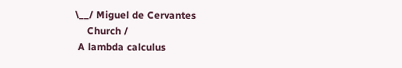\__/ Miguel de Cervantes
    Church /
 A lambda calculus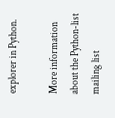explorer in Python.

More information about the Python-list mailing list